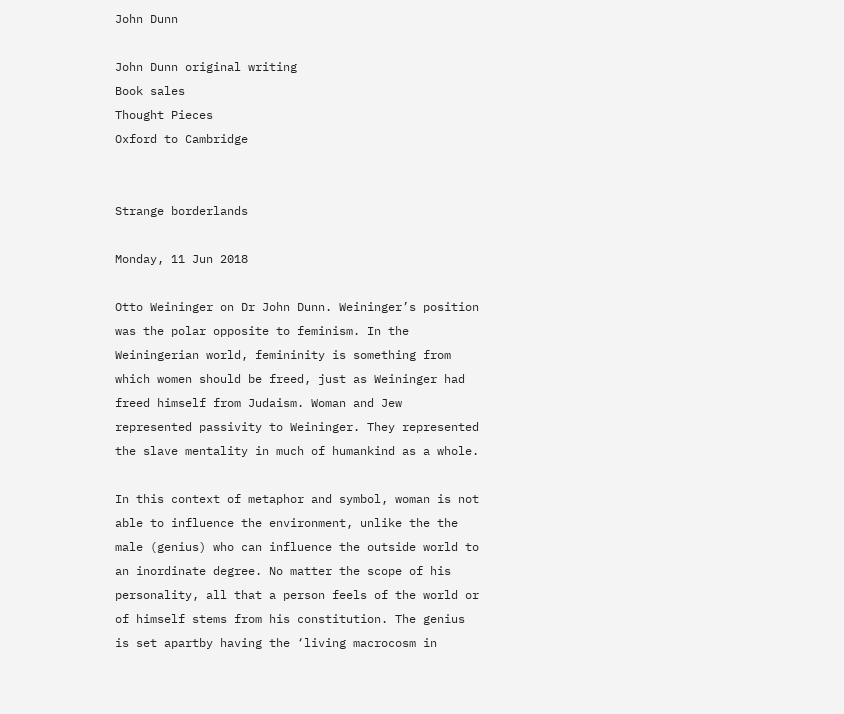John Dunn

John Dunn original writing
Book sales
Thought Pieces
Oxford to Cambridge


Strange borderlands

Monday, 11 Jun 2018

Otto Weininger on Dr John Dunn. Weininger’s position was the polar opposite to feminism. In the Weiningerian world, femininity is something from which women should be freed, just as Weininger had freed himself from Judaism. Woman and Jew represented passivity to Weininger. They represented the slave mentality in much of humankind as a whole.

In this context of metaphor and symbol, woman is not able to influence the environment, unlike the the male (genius) who can influence the outside world to an inordinate degree. No matter the scope of his personality, all that a person feels of the world or of himself stems from his constitution. The genius is set apartby having the ‘living macrocosm in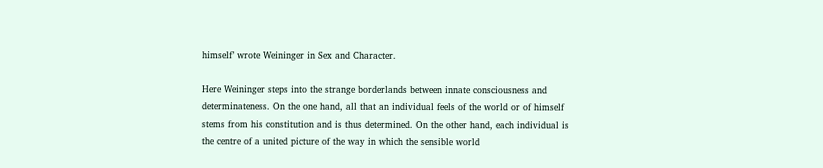himself’ wrote Weininger in Sex and Character.

Here Weininger steps into the strange borderlands between innate consciousness and determinateness. On the one hand, all that an individual feels of the world or of himself stems from his constitution and is thus determined. On the other hand, each individual is the centre of a united picture of the way in which the sensible world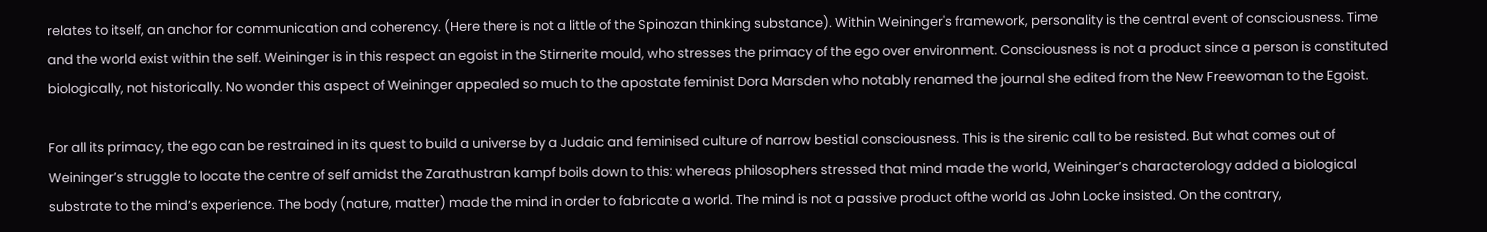relates to itself, an anchor for communication and coherency. (Here there is not a little of the Spinozan thinking substance). Within Weininger's framework, personality is the central event of consciousness. Time and the world exist within the self. Weininger is in this respect an egoist in the Stirnerite mould, who stresses the primacy of the ego over environment. Consciousness is not a product since a person is constituted biologically, not historically. No wonder this aspect of Weininger appealed so much to the apostate feminist Dora Marsden who notably renamed the journal she edited from the New Freewoman to the Egoist.

For all its primacy, the ego can be restrained in its quest to build a universe by a Judaic and feminised culture of narrow bestial consciousness. This is the sirenic call to be resisted. But what comes out of Weininger’s struggle to locate the centre of self amidst the Zarathustran kampf boils down to this: whereas philosophers stressed that mind made the world, Weininger’s characterology added a biological substrate to the mind’s experience. The body (nature, matter) made the mind in order to fabricate a world. The mind is not a passive product ofthe world as John Locke insisted. On the contrary,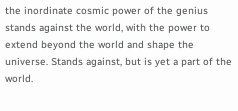the inordinate cosmic power of the genius stands against the world, with the power to extend beyond the world and shape the universe. Stands against, but is yet a part of the world.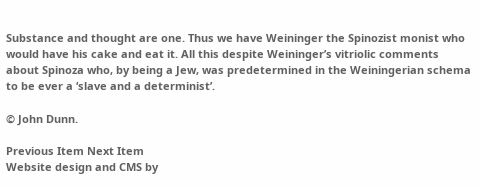Substance and thought are one. Thus we have Weininger the Spinozist monist who would have his cake and eat it. All this despite Weininger’s vitriolic comments about Spinoza who, by being a Jew, was predetermined in the Weiningerian schema to be ever a ‘slave and a determinist’.

© John Dunn.

Previous Item Next Item
Website design and CMS by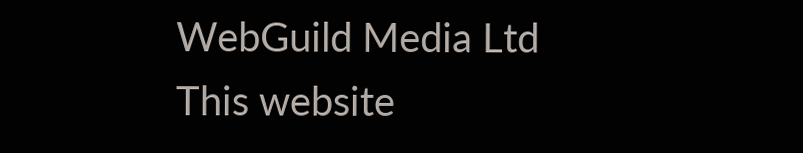WebGuild Media Ltd
This website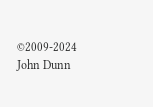©2009-2024 John Dunn